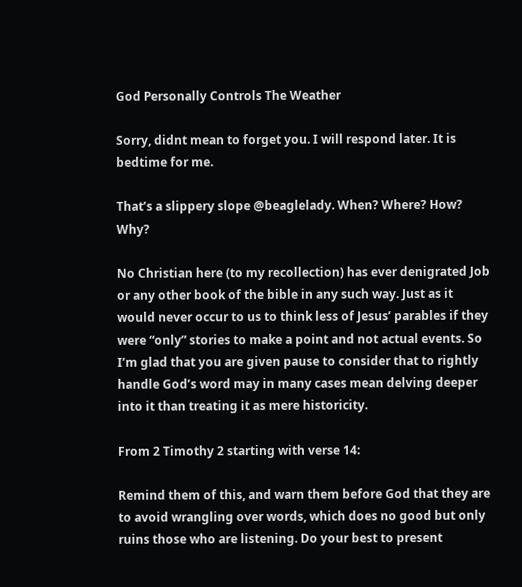God Personally Controls The Weather

Sorry, didnt mean to forget you. I will respond later. It is bedtime for me.

That’s a slippery slope @beaglelady. When? Where? How? Why?

No Christian here (to my recollection) has ever denigrated Job or any other book of the bible in any such way. Just as it would never occur to us to think less of Jesus’ parables if they were “only” stories to make a point and not actual events. So I’m glad that you are given pause to consider that to rightly handle God’s word may in many cases mean delving deeper into it than treating it as mere historicity.

From 2 Timothy 2 starting with verse 14:

Remind them of this, and warn them before God that they are to avoid wrangling over words, which does no good but only ruins those who are listening. Do your best to present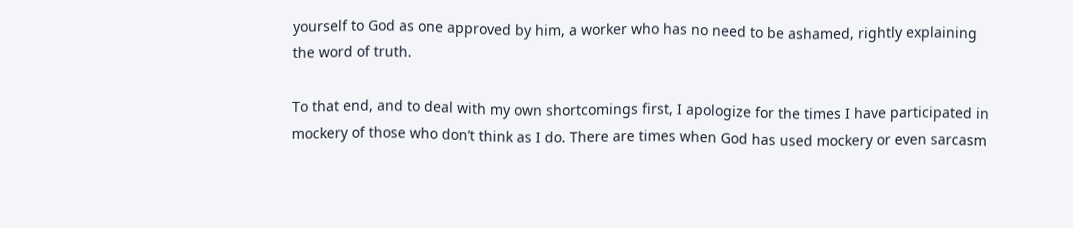yourself to God as one approved by him, a worker who has no need to be ashamed, rightly explaining the word of truth.

To that end, and to deal with my own shortcomings first, I apologize for the times I have participated in mockery of those who don’t think as I do. There are times when God has used mockery or even sarcasm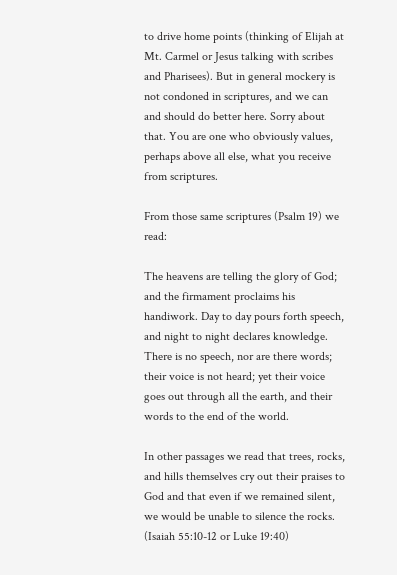to drive home points (thinking of Elijah at Mt. Carmel or Jesus talking with scribes and Pharisees). But in general mockery is not condoned in scriptures, and we can and should do better here. Sorry about that. You are one who obviously values, perhaps above all else, what you receive from scriptures.

From those same scriptures (Psalm 19) we read:

The heavens are telling the glory of God; and the firmament proclaims his handiwork. Day to day pours forth speech, and night to night declares knowledge. There is no speech, nor are there words; their voice is not heard; yet their voice goes out through all the earth, and their words to the end of the world.

In other passages we read that trees, rocks, and hills themselves cry out their praises to God and that even if we remained silent, we would be unable to silence the rocks. (Isaiah 55:10-12 or Luke 19:40)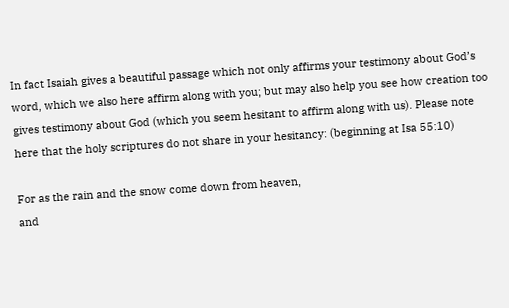In fact Isaiah gives a beautiful passage which not only affirms your testimony about God’s word, which we also here affirm along with you; but may also help you see how creation too gives testimony about God (which you seem hesitant to affirm along with us). Please note here that the holy scriptures do not share in your hesitancy: (beginning at Isa 55:10)

For as the rain and the snow come down from heaven,
and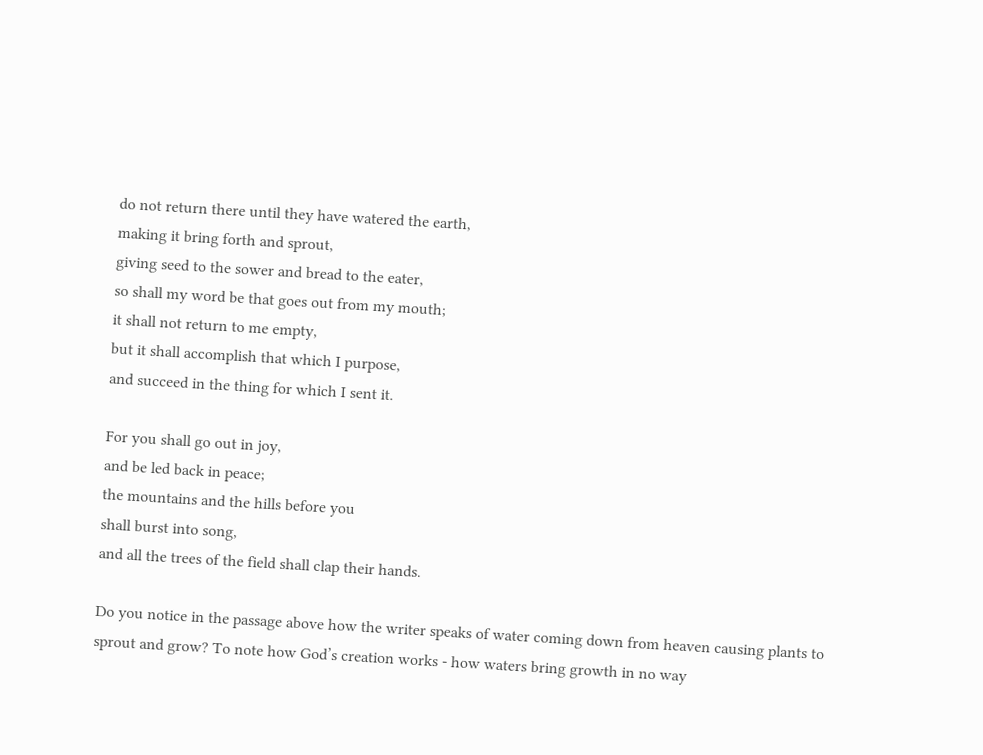do not return there until they have watered the earth,
making it bring forth and sprout,
giving seed to the sower and bread to the eater,
so shall my word be that goes out from my mouth;
it shall not return to me empty,
but it shall accomplish that which I purpose,
and succeed in the thing for which I sent it.

For you shall go out in joy,
and be led back in peace;
the mountains and the hills before you
shall burst into song,
and all the trees of the field shall clap their hands.

Do you notice in the passage above how the writer speaks of water coming down from heaven causing plants to sprout and grow? To note how God’s creation works - how waters bring growth in no way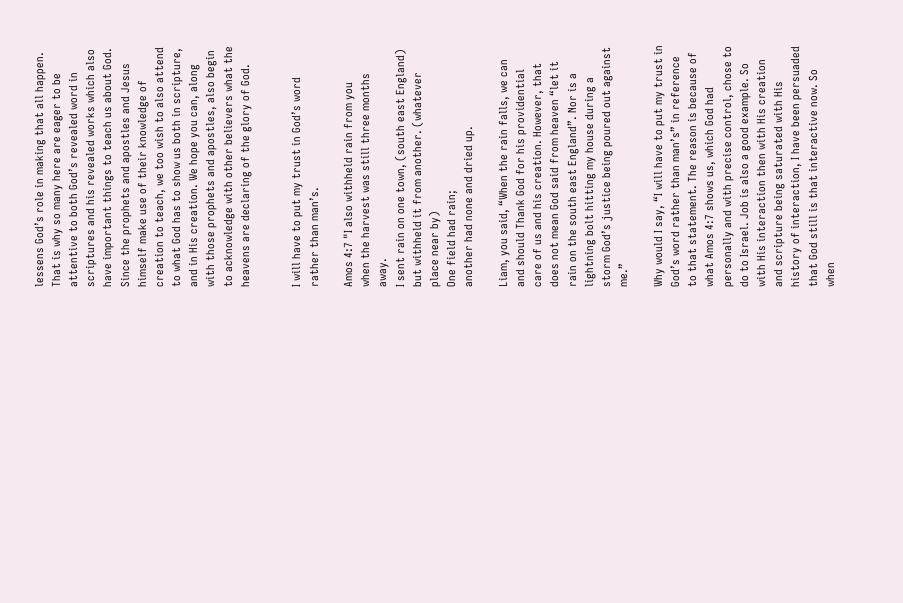lessens God’s role in making that all happen. That is why so many here are eager to be attentive to both God’s revealed word in scriptures and his revealed works which also have important things to teach us about God. Since the prophets and apostles and Jesus himself make use of their knowledge of creation to teach, we too wish to also attend to what God has to show us both in scripture, and in His creation. We hope you can, along with those prophets and apostles, also begin to acknowledge with other believers what the heavens are declaring of the glory of God.


I will have to put my trust in God’s word rather than man’s.

Amos 4:7 "I also withheld rain from you
when the harvest was still three months away.
I sent rain on one town, (south east England)
but withheld it from another. (whatever place near by)
One field had rain;
another had none and dried up.

Liam, you said, “When the rain falls, we can and should Thank God for his providential care of us and his creation. However, that does not mean God said from heaven “let it rain on the south east England”. Nor is a lightning bolt hitting my house during a storm God’s justice being poured out against me.”

Why would I say, “I will have to put my trust in God’s word rather than man’s” in reference to that statement. The reason is because of what Amos 4:7 shows us, which God had personally and with precise control, chose to do to Israel. Job is also a good example. So with His interaction then with His creation and scripture being saturated with His history of interaction, I have been persuaded that God still is that interactive now. So when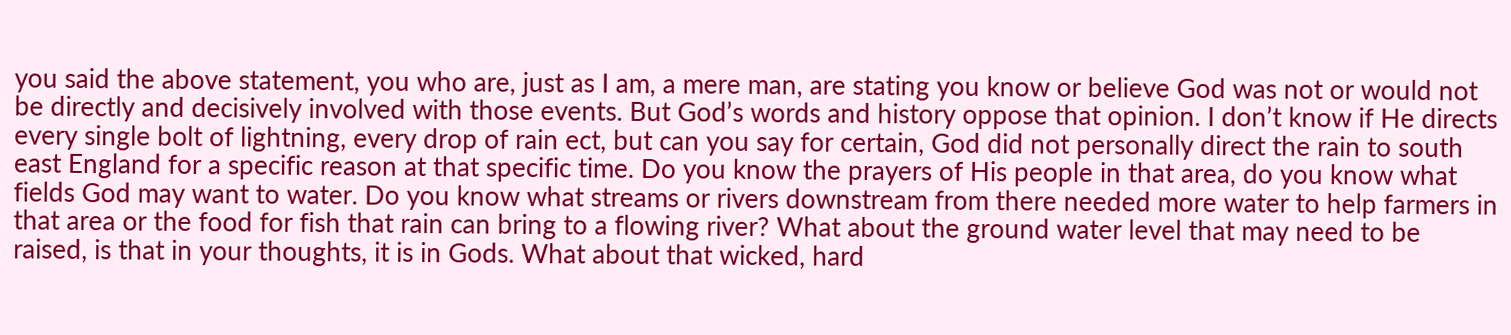you said the above statement, you who are, just as I am, a mere man, are stating you know or believe God was not or would not be directly and decisively involved with those events. But God’s words and history oppose that opinion. I don’t know if He directs every single bolt of lightning, every drop of rain ect, but can you say for certain, God did not personally direct the rain to south east England for a specific reason at that specific time. Do you know the prayers of His people in that area, do you know what fields God may want to water. Do you know what streams or rivers downstream from there needed more water to help farmers in that area or the food for fish that rain can bring to a flowing river? What about the ground water level that may need to be raised, is that in your thoughts, it is in Gods. What about that wicked, hard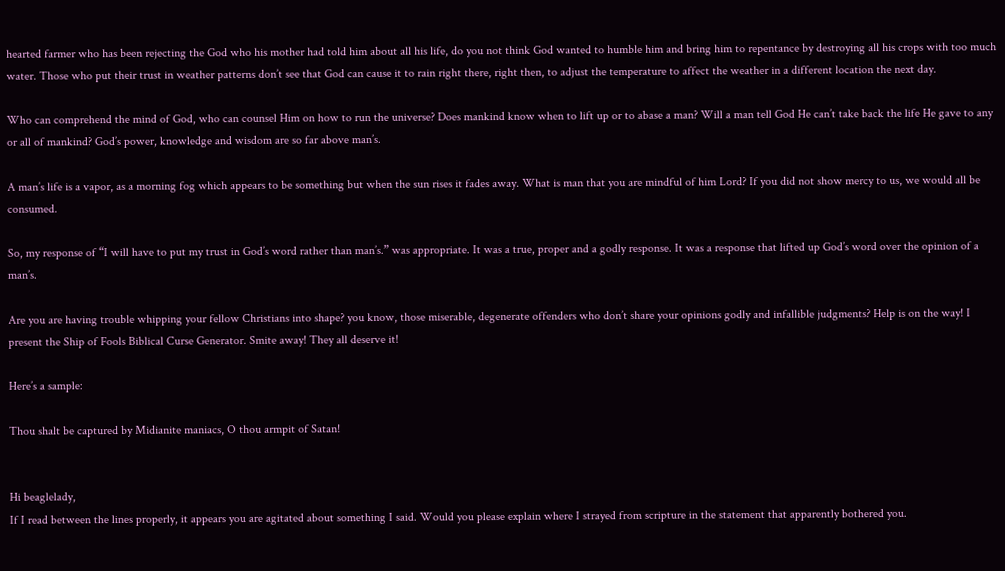hearted farmer who has been rejecting the God who his mother had told him about all his life, do you not think God wanted to humble him and bring him to repentance by destroying all his crops with too much water. Those who put their trust in weather patterns don’t see that God can cause it to rain right there, right then, to adjust the temperature to affect the weather in a different location the next day.

Who can comprehend the mind of God, who can counsel Him on how to run the universe? Does mankind know when to lift up or to abase a man? Will a man tell God He can’t take back the life He gave to any or all of mankind? God’s power, knowledge and wisdom are so far above man’s.

A man’s life is a vapor, as a morning fog which appears to be something but when the sun rises it fades away. What is man that you are mindful of him Lord? If you did not show mercy to us, we would all be consumed.

So, my response of “I will have to put my trust in God’s word rather than man’s.” was appropriate. It was a true, proper and a godly response. It was a response that lifted up God’s word over the opinion of a man’s.

Are you are having trouble whipping your fellow Christians into shape? you know, those miserable, degenerate offenders who don’t share your opinions godly and infallible judgments? Help is on the way! I present the Ship of Fools Biblical Curse Generator. Smite away! They all deserve it!

Here’s a sample:

Thou shalt be captured by Midianite maniacs, O thou armpit of Satan!


Hi beaglelady,
If I read between the lines properly, it appears you are agitated about something I said. Would you please explain where I strayed from scripture in the statement that apparently bothered you.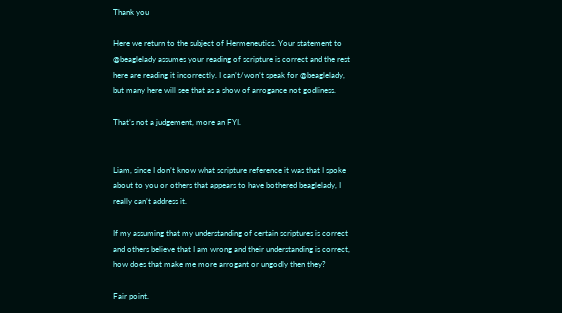Thank you

Here we return to the subject of Hermeneutics. Your statement to @beaglelady assumes your reading of scripture is correct and the rest here are reading it incorrectly. I can’t/won’t speak for @beaglelady, but many here will see that as a show of arrogance not godliness.

That’s not a judgement, more an FYI.


Liam, since I don’t know what scripture reference it was that I spoke about to you or others that appears to have bothered beaglelady, I really can’t address it.

If my assuming that my understanding of certain scriptures is correct and others believe that I am wrong and their understanding is correct, how does that make me more arrogant or ungodly then they?

Fair point.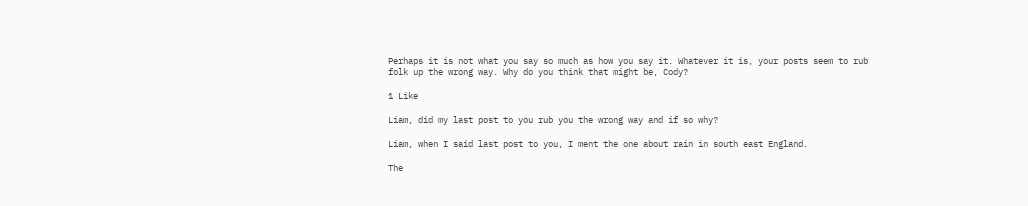Perhaps it is not what you say so much as how you say it. Whatever it is, your posts seem to rub folk up the wrong way. Why do you think that might be, Cody?

1 Like

Liam, did my last post to you rub you the wrong way and if so why?

Liam, when I said last post to you, I ment the one about rain in south east England.

The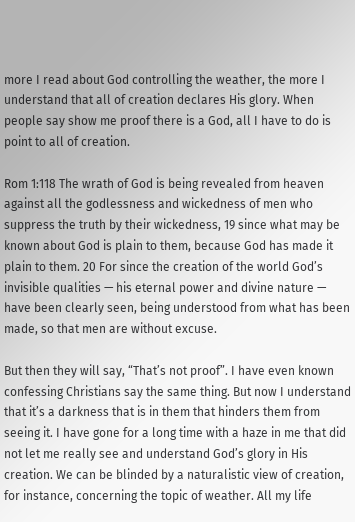more I read about God controlling the weather, the more I understand that all of creation declares His glory. When people say show me proof there is a God, all I have to do is point to all of creation.

Rom 1:118 The wrath of God is being revealed from heaven against all the godlessness and wickedness of men who suppress the truth by their wickedness, 19 since what may be known about God is plain to them, because God has made it plain to them. 20 For since the creation of the world God’s invisible qualities — his eternal power and divine nature — have been clearly seen, being understood from what has been made, so that men are without excuse.

But then they will say, “That’s not proof”. I have even known confessing Christians say the same thing. But now I understand that it’s a darkness that is in them that hinders them from seeing it. I have gone for a long time with a haze in me that did not let me really see and understand God’s glory in His creation. We can be blinded by a naturalistic view of creation, for instance, concerning the topic of weather. All my life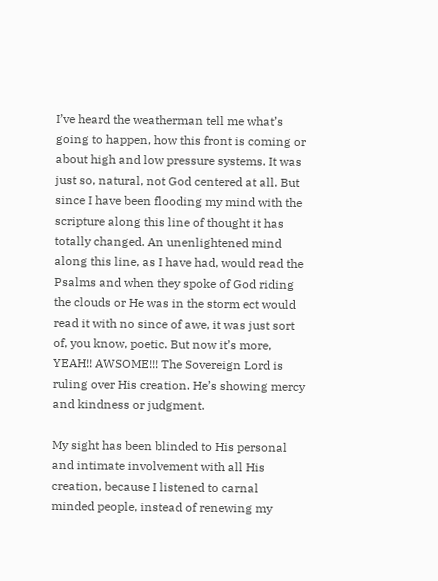I’ve heard the weatherman tell me what’s going to happen, how this front is coming or about high and low pressure systems. It was just so, natural, not God centered at all. But since I have been flooding my mind with the scripture along this line of thought it has totally changed. An unenlightened mind along this line, as I have had, would read the Psalms and when they spoke of God riding the clouds or He was in the storm ect would read it with no since of awe, it was just sort of, you know, poetic. But now it’s more, YEAH!! AWSOME!!! The Sovereign Lord is ruling over His creation. He’s showing mercy and kindness or judgment.

My sight has been blinded to His personal and intimate involvement with all His creation, because I listened to carnal minded people, instead of renewing my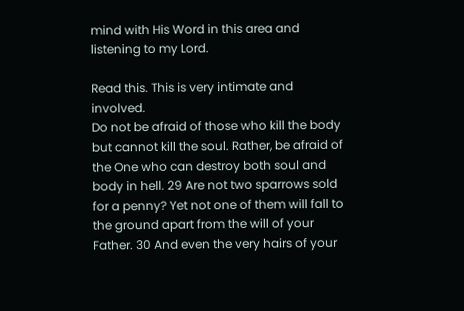mind with His Word in this area and listening to my Lord.

Read this. This is very intimate and involved.
Do not be afraid of those who kill the body but cannot kill the soul. Rather, be afraid of the One who can destroy both soul and body in hell. 29 Are not two sparrows sold for a penny? Yet not one of them will fall to the ground apart from the will of your Father. 30 And even the very hairs of your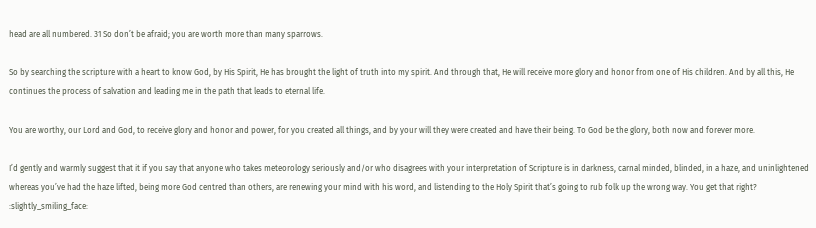head are all numbered. 31 So don’t be afraid; you are worth more than many sparrows.

So by searching the scripture with a heart to know God, by His Spirit, He has brought the light of truth into my spirit. And through that, He will receive more glory and honor from one of His children. And by all this, He continues the process of salvation and leading me in the path that leads to eternal life.

You are worthy, our Lord and God, to receive glory and honor and power, for you created all things, and by your will they were created and have their being. To God be the glory, both now and forever more.

I’d gently and warmly suggest that it if you say that anyone who takes meteorology seriously and/or who disagrees with your interpretation of Scripture is in darkness, carnal minded, blinded, in a haze, and uninlightened whereas you’ve had the haze lifted, being more God centred than others, are renewing your mind with his word, and listending to the Holy Spirit that’s going to rub folk up the wrong way. You get that right? :slightly_smiling_face: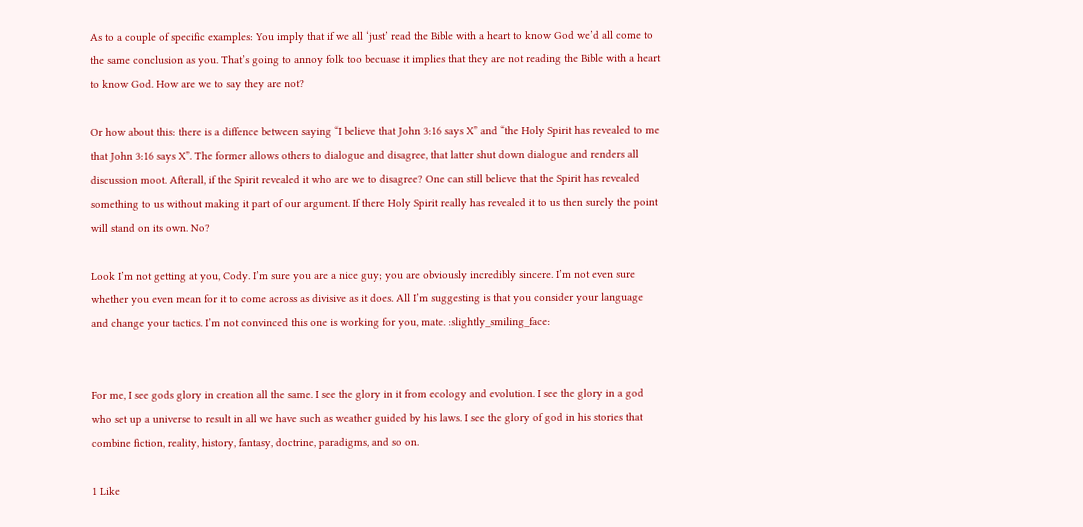As to a couple of specific examples: You imply that if we all ‘just’ read the Bible with a heart to know God we’d all come to the same conclusion as you. That’s going to annoy folk too becuase it implies that they are not reading the Bible with a heart to know God. How are we to say they are not?

Or how about this: there is a diffence between saying “I believe that John 3:16 says X” and “the Holy Spirit has revealed to me that John 3:16 says X”. The former allows others to dialogue and disagree, that latter shut down dialogue and renders all discussion moot. Afterall, if the Spirit revealed it who are we to disagree? One can still believe that the Spirit has revealed something to us without making it part of our argument. If there Holy Spirit really has revealed it to us then surely the point will stand on its own. No?

Look I’m not getting at you, Cody. I’m sure you are a nice guy; you are obviously incredibly sincere. I’m not even sure whether you even mean for it to come across as divisive as it does. All I’m suggesting is that you consider your language and change your tactics. I’m not convinced this one is working for you, mate. :slightly_smiling_face:


For me, I see gods glory in creation all the same. I see the glory in it from ecology and evolution. I see the glory in a god who set up a universe to result in all we have such as weather guided by his laws. I see the glory of god in his stories that combine fiction, reality, history, fantasy, doctrine, paradigms, and so on.

1 Like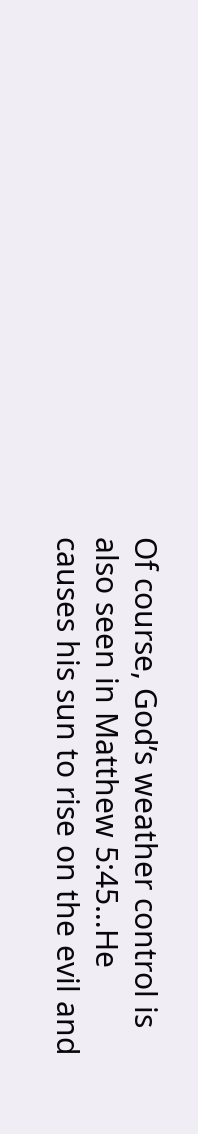Of course, God’s weather control is also seen in Matthew 5:45…He causes his sun to rise on the evil and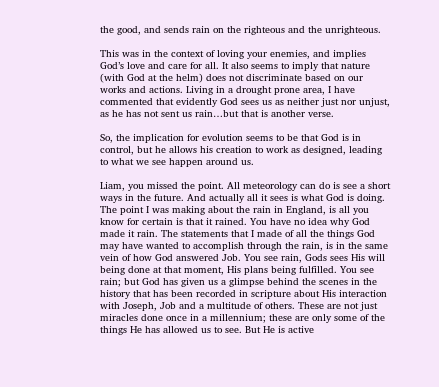the good, and sends rain on the righteous and the unrighteous.

This was in the context of loving your enemies, and implies God’s love and care for all. It also seems to imply that nature (with God at the helm) does not discriminate based on our works and actions. Living in a drought prone area, I have commented that evidently God sees us as neither just nor unjust, as he has not sent us rain…but that is another verse.

So, the implication for evolution seems to be that God is in control, but he allows his creation to work as designed, leading to what we see happen around us.

Liam, you missed the point. All meteorology can do is see a short ways in the future. And actually all it sees is what God is doing. The point I was making about the rain in England, is all you know for certain is that it rained. You have no idea why God made it rain. The statements that I made of all the things God may have wanted to accomplish through the rain, is in the same vein of how God answered Job. You see rain, Gods sees His will being done at that moment, His plans being fulfilled. You see rain; but God has given us a glimpse behind the scenes in the history that has been recorded in scripture about His interaction with Joseph, Job and a multitude of others. These are not just miracles done once in a millennium; these are only some of the things He has allowed us to see. But He is active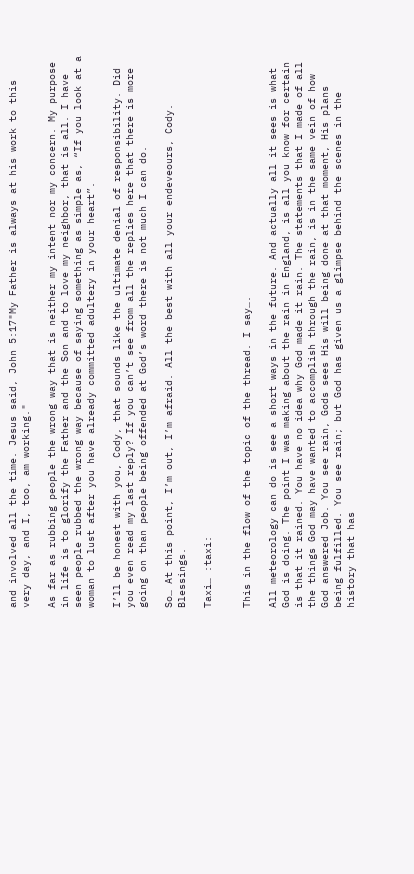and involved all the time. Jesus said, John 5:17"My Father is always at his work to this very day, and I, too, am working."

As far as rubbing people the wrong way that is neither my intent nor my concern. My purpose in life is to glorify the Father and the Son and to love my neighbor, that is all. I have seen people rubbed the wrong way because of saying something as simple as, “If you look at a woman to lust after you have already committed adultery in your heart”.

I’ll be honest with you, Cody, that sounds like the ultimate denial of responsibility. Did you even read my last reply? If you can’t see from all the replies here that there is more going on than people being offended at God’s word there is not much I can do.

So… At this point, I’m out, I’m afraid. All the best with all your endeveours, Cody. Blessings.

Taxi… :taxi:


This in the flow of the topic of the thread. I say….

All meteorology can do is see a short ways in the future. And actually all it sees is what God is doing. The point I was making about the rain in England, is all you know for certain is that it rained. You have no idea why God made it rain. The statements that I made of all the things God may have wanted to accomplish through the rain, is in the same vein of how God answered Job. You see rain, Gods sees His will being done at that moment, His plans being fulfilled. You see rain; but God has given us a glimpse behind the scenes in the history that has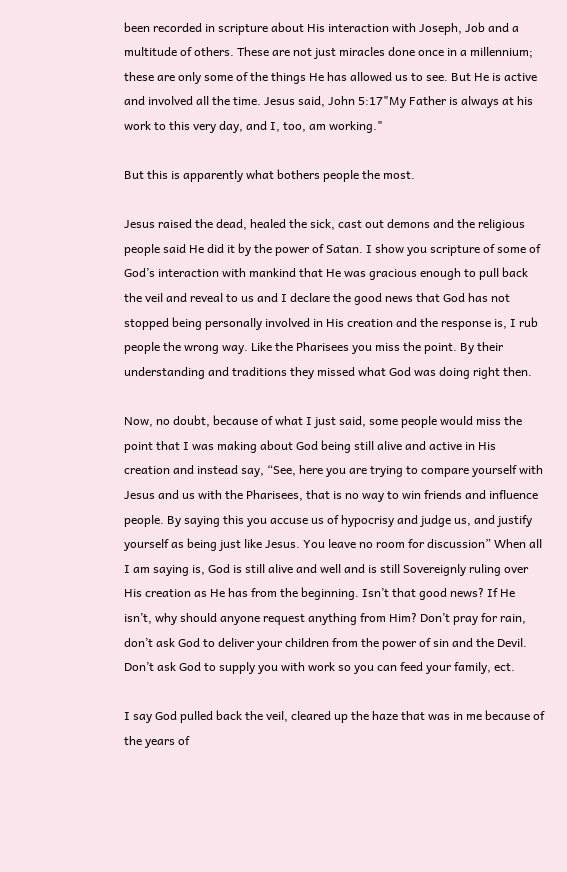been recorded in scripture about His interaction with Joseph, Job and a multitude of others. These are not just miracles done once in a millennium; these are only some of the things He has allowed us to see. But He is active and involved all the time. Jesus said, John 5:17"My Father is always at his work to this very day, and I, too, am working."

But this is apparently what bothers people the most.

Jesus raised the dead, healed the sick, cast out demons and the religious people said He did it by the power of Satan. I show you scripture of some of God’s interaction with mankind that He was gracious enough to pull back the veil and reveal to us and I declare the good news that God has not stopped being personally involved in His creation and the response is, I rub people the wrong way. Like the Pharisees you miss the point. By their understanding and traditions they missed what God was doing right then.

Now, no doubt, because of what I just said, some people would miss the point that I was making about God being still alive and active in His creation and instead say, “See, here you are trying to compare yourself with Jesus and us with the Pharisees, that is no way to win friends and influence people. By saying this you accuse us of hypocrisy and judge us, and justify yourself as being just like Jesus. You leave no room for discussion” When all I am saying is, God is still alive and well and is still Sovereignly ruling over His creation as He has from the beginning. Isn’t that good news? If He isn’t, why should anyone request anything from Him? Don’t pray for rain, don’t ask God to deliver your children from the power of sin and the Devil. Don’t ask God to supply you with work so you can feed your family, ect.

I say God pulled back the veil, cleared up the haze that was in me because of the years of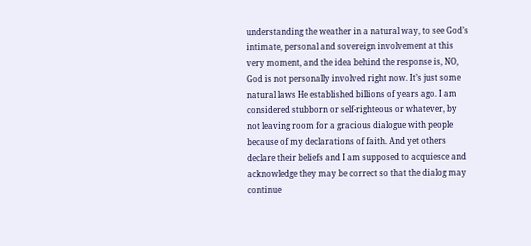understanding the weather in a natural way, to see God’s intimate, personal and sovereign involvement at this very moment, and the idea behind the response is, NO, God is not personally involved right now. It’s just some natural laws He established billions of years ago. I am considered stubborn or self-righteous or whatever, by not leaving room for a gracious dialogue with people because of my declarations of faith. And yet others declare their beliefs and I am supposed to acquiesce and acknowledge they may be correct so that the dialog may continue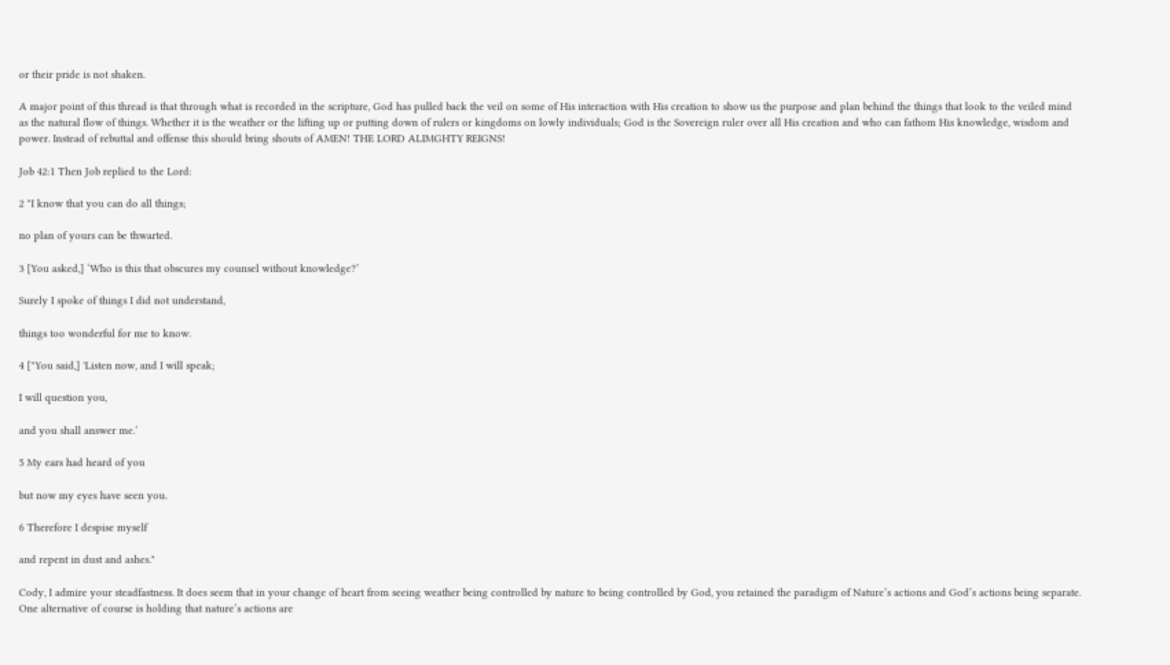or their pride is not shaken.

A major point of this thread is that through what is recorded in the scripture, God has pulled back the veil on some of His interaction with His creation to show us the purpose and plan behind the things that look to the veiled mind as the natural flow of things. Whether it is the weather or the lifting up or putting down of rulers or kingdoms on lowly individuals; God is the Sovereign ruler over all His creation and who can fathom His knowledge, wisdom and power. Instead of rebuttal and offense this should bring shouts of AMEN! THE LORD ALIMGHTY REIGNS!

Job 42:1 Then Job replied to the Lord:

2 "I know that you can do all things;

no plan of yours can be thwarted.

3 [You asked,] ‘Who is this that obscures my counsel without knowledge?’

Surely I spoke of things I did not understand,

things too wonderful for me to know.

4 ["You said,] 'Listen now, and I will speak;

I will question you,

and you shall answer me.’

5 My ears had heard of you

but now my eyes have seen you.

6 Therefore I despise myself

and repent in dust and ashes."

Cody, I admire your steadfastness. It does seem that in your change of heart from seeing weather being controlled by nature to being controlled by God, you retained the paradigm of Nature’s actions and God’s actions being separate. One alternative of course is holding that nature’s actions are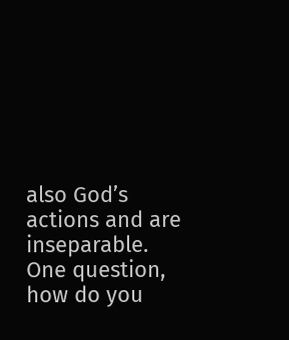also God’s actions and are inseparable.
One question, how do you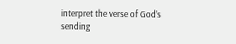interpret the verse of God’s sending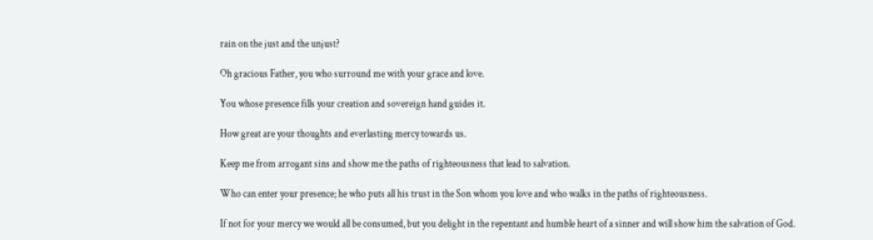rain on the just and the unjust?

Oh gracious Father, you who surround me with your grace and love.

You whose presence fills your creation and sovereign hand guides it.

How great are your thoughts and everlasting mercy towards us.

Keep me from arrogant sins and show me the paths of righteousness that lead to salvation.

Who can enter your presence; he who puts all his trust in the Son whom you love and who walks in the paths of righteousness.

If not for your mercy we would all be consumed, but you delight in the repentant and humble heart of a sinner and will show him the salvation of God.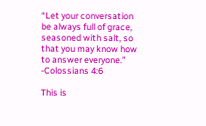“Let your conversation be always full of grace, seasoned with salt, so that you may know how to answer everyone.” -Colossians 4:6

This is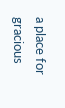a place for gracious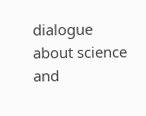dialogue about science and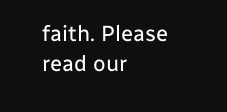faith. Please read our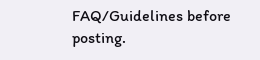FAQ/Guidelines before posting.